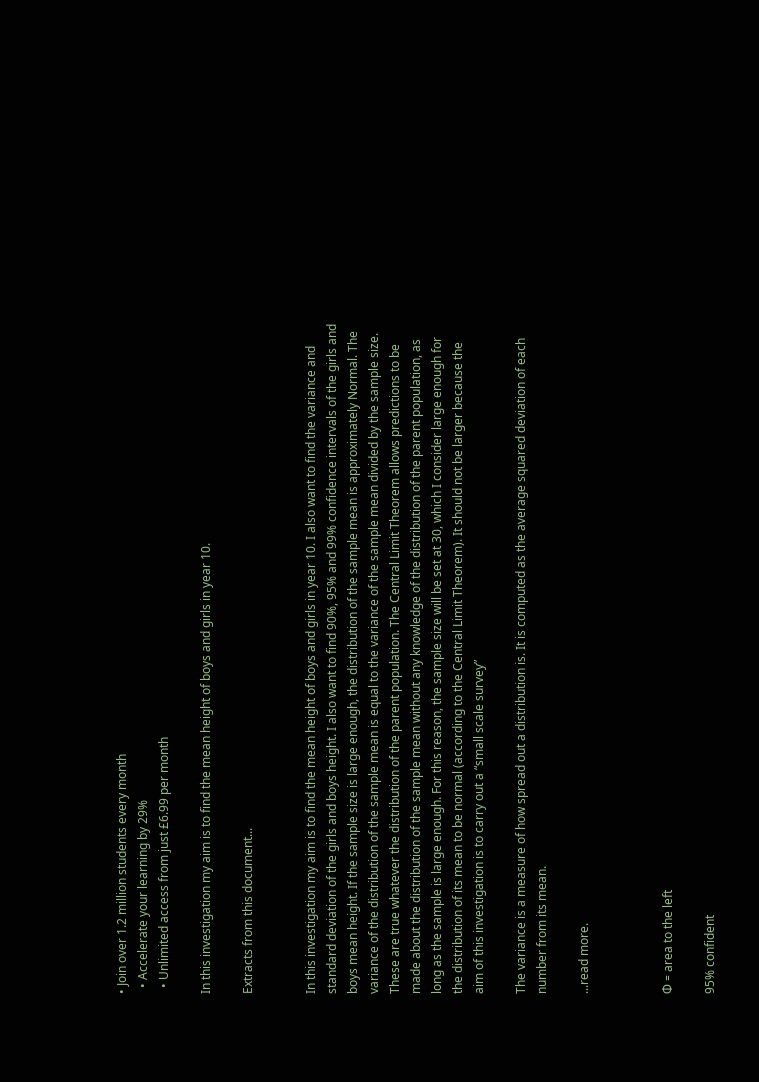• Join over 1.2 million students every month
  • Accelerate your learning by 29%
  • Unlimited access from just £6.99 per month

In this investigation my aim is to find the mean height of boys and girls in year 10.

Extracts from this document...


In this investigation my aim is to find the mean height of boys and girls in year 10. I also want to find the variance and standard deviation of the girls and boys height. I also want to find 90%, 95% and 99% confidence intervals of the girls and boys mean height. If the sample size is large enough, the distribution of the sample mean is approximately Normal. The variance of the distribution of the sample mean is equal to the variance of the sample mean divided by the sample size. These are true whatever the distribution of the parent population. The Central Limit Theorem allows predictions to be made about the distribution of the sample mean without any knowledge of the distribution of the parent population, as long as the sample is large enough. For this reason, the sample size will be set at 30, which I consider large enough for the distribution of its mean to be normal (according to the Central Limit Theorem). It should not be larger because the aim of this investigation is to carry out a “small scale survey”

The variance is a measure of how spread out a distribution is. It is computed as the average squared deviation of each number from its mean.

...read more.



Ф = area to the left

95% confident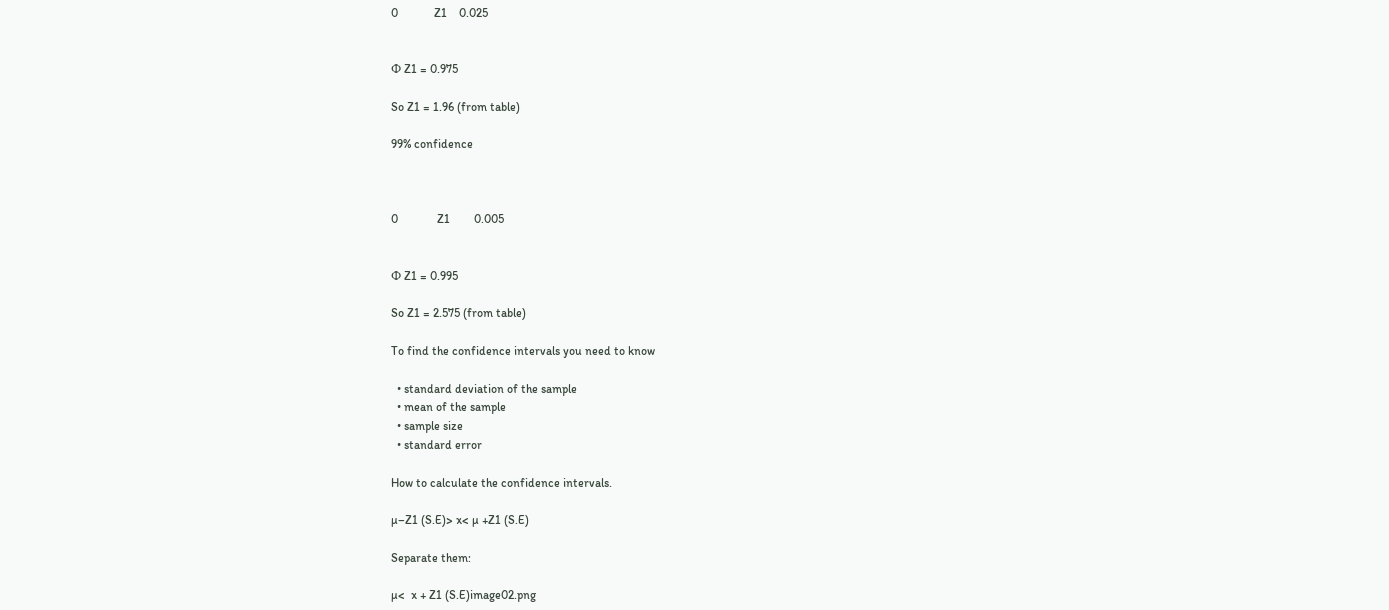0            Z1    0.025


Ф Z1 = 0.975

So Z1 = 1.96 (from table)

99% confidence



0             Z1        0.005


Ф Z1 = 0.995

So Z1 = 2.575 (from table)

To find the confidence intervals you need to know

  • standard deviation of the sample
  • mean of the sample
  • sample size
  • standard error

How to calculate the confidence intervals.

µ–Z1 (S.E)> x< µ +Z1 (S.E)

Separate them:

µ<  x + Z1 (S.E)image02.png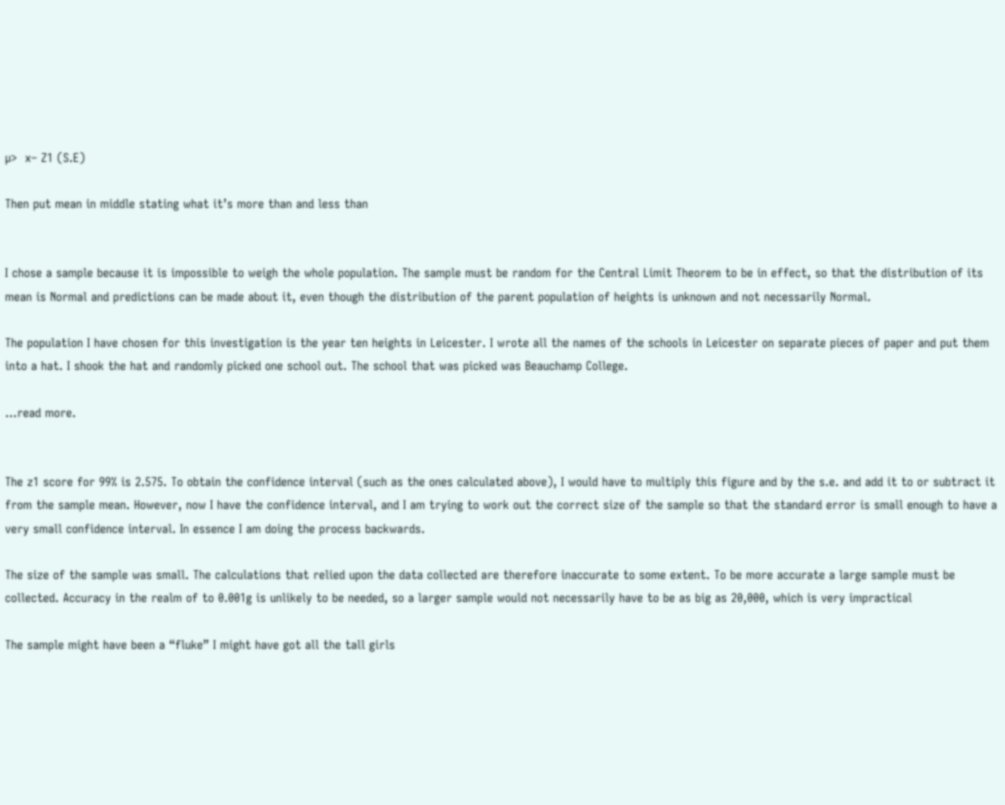µ>  x– Z1 (S.E)

Then put mean in middle stating what it’s more than and less than


I chose a sample because it is impossible to weigh the whole population. The sample must be random for the Central Limit Theorem to be in effect, so that the distribution of its mean is Normal and predictions can be made about it, even though the distribution of the parent population of heights is unknown and not necessarily Normal.

The population I have chosen for this investigation is the year ten heights in Leicester. I wrote all the names of the schools in Leicester on separate pieces of paper and put them into a hat. I shook the hat and randomly picked one school out. The school that was picked was Beauchamp College.

...read more.


The z1 score for 99% is 2.575. To obtain the confidence interval (such as the ones calculated above), I would have to multiply this figure and by the s.e. and add it to or subtract it from the sample mean. However, now I have the confidence interval, and I am trying to work out the correct size of the sample so that the standard error is small enough to have a very small confidence interval. In essence I am doing the process backwards.

The size of the sample was small. The calculations that relied upon the data collected are therefore inaccurate to some extent. To be more accurate a large sample must be collected. Accuracy in the realm of to 0.001g is unlikely to be needed, so a larger sample would not necessarily have to be as big as 20,000, which is very impractical

The sample might have been a “fluke” I might have got all the tall girls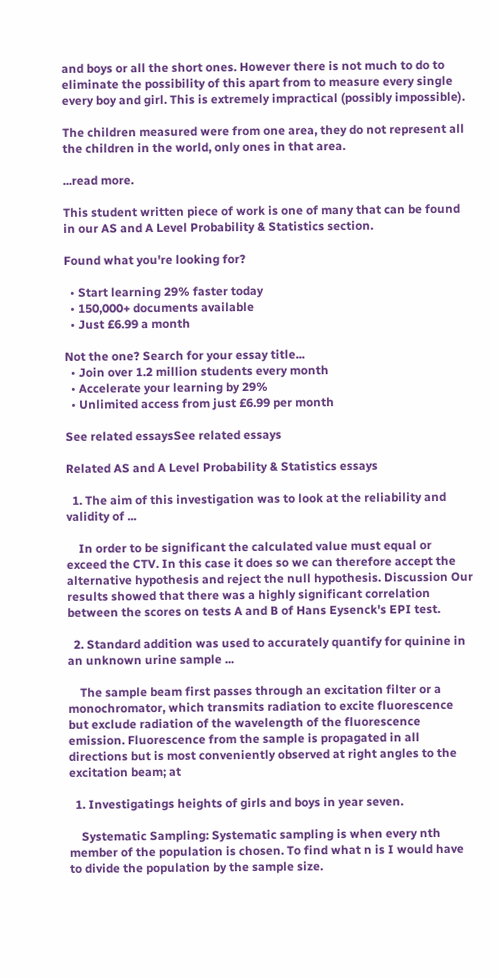and boys or all the short ones. However there is not much to do to eliminate the possibility of this apart from to measure every single every boy and girl. This is extremely impractical (possibly impossible).

The children measured were from one area, they do not represent all the children in the world, only ones in that area.

...read more.

This student written piece of work is one of many that can be found in our AS and A Level Probability & Statistics section.

Found what you're looking for?

  • Start learning 29% faster today
  • 150,000+ documents available
  • Just £6.99 a month

Not the one? Search for your essay title...
  • Join over 1.2 million students every month
  • Accelerate your learning by 29%
  • Unlimited access from just £6.99 per month

See related essaysSee related essays

Related AS and A Level Probability & Statistics essays

  1. The aim of this investigation was to look at the reliability and validity of ...

    In order to be significant the calculated value must equal or exceed the CTV. In this case it does so we can therefore accept the alternative hypothesis and reject the null hypothesis. Discussion Our results showed that there was a highly significant correlation between the scores on tests A and B of Hans Eysenck's EPI test.

  2. Standard addition was used to accurately quantify for quinine in an unknown urine sample ...

    The sample beam first passes through an excitation filter or a monochromator, which transmits radiation to excite fluorescence but exclude radiation of the wavelength of the fluorescence emission. Fluorescence from the sample is propagated in all directions but is most conveniently observed at right angles to the excitation beam; at

  1. Investigatings heights of girls and boys in year seven.

    Systematic Sampling: Systematic sampling is when every nth member of the population is chosen. To find what n is I would have to divide the population by the sample size.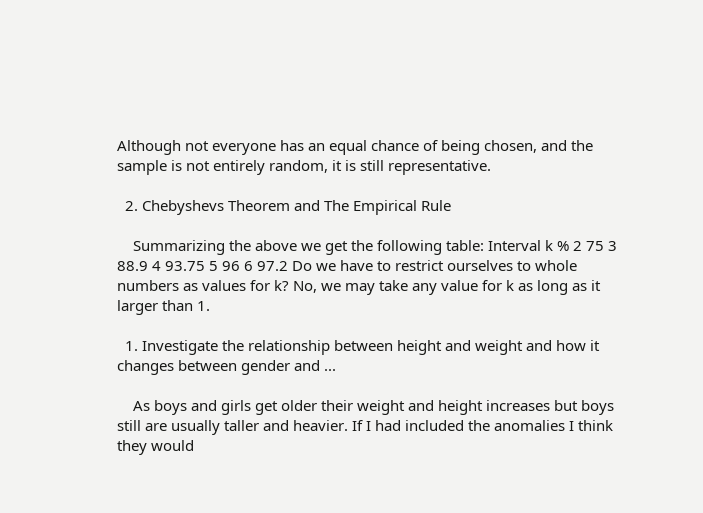Although not everyone has an equal chance of being chosen, and the sample is not entirely random, it is still representative.

  2. Chebyshevs Theorem and The Empirical Rule

    Summarizing the above we get the following table: Interval k % 2 75 3 88.9 4 93.75 5 96 6 97.2 Do we have to restrict ourselves to whole numbers as values for k? No, we may take any value for k as long as it larger than 1.

  1. Investigate the relationship between height and weight and how it changes between gender and ...

    As boys and girls get older their weight and height increases but boys still are usually taller and heavier. If I had included the anomalies I think they would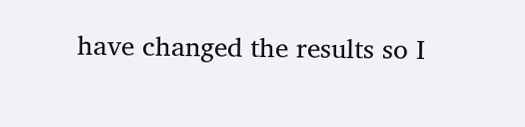have changed the results so I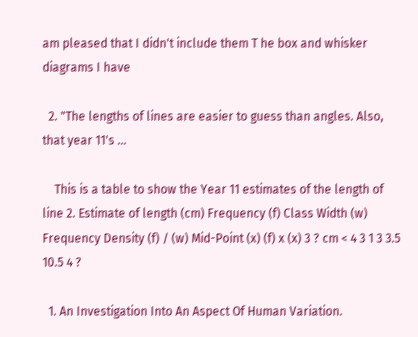am pleased that I didn't include them T he box and whisker diagrams I have

  2. "The lengths of lines are easier to guess than angles. Also, that year 11's ...

    This is a table to show the Year 11 estimates of the length of line 2. Estimate of length (cm) Frequency (f) Class Width (w) Frequency Density (f) / (w) Mid-Point (x) (f) x (x) 3 ? cm < 4 3 1 3 3.5 10.5 4 ?

  1. An Investigation Into An Aspect Of Human Variation.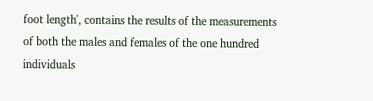foot length', contains the results of the measurements of both the males and females of the one hundred individuals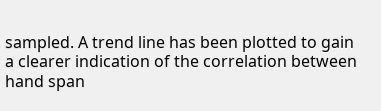sampled. A trend line has been plotted to gain a clearer indication of the correlation between hand span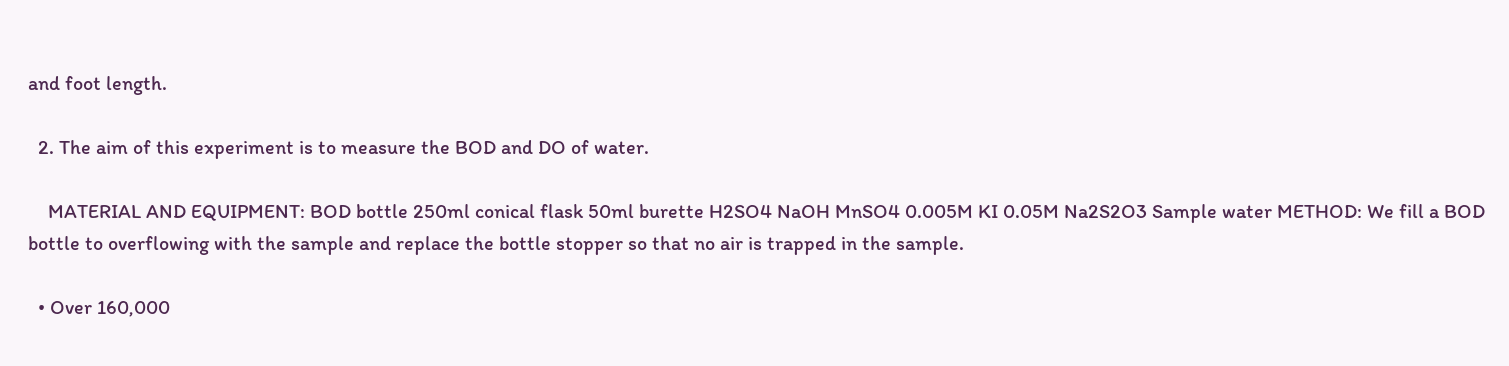and foot length.

  2. The aim of this experiment is to measure the BOD and DO of water.

    MATERIAL AND EQUIPMENT: BOD bottle 250ml conical flask 50ml burette H2SO4 NaOH MnSO4 0.005M KI 0.05M Na2S2O3 Sample water METHOD: We fill a BOD bottle to overflowing with the sample and replace the bottle stopper so that no air is trapped in the sample.

  • Over 160,000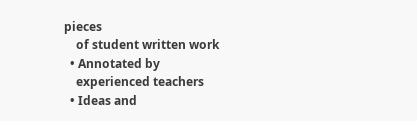pieces
    of student written work
  • Annotated by
    experienced teachers
  • Ideas and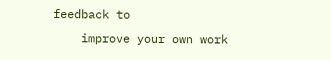feedback to
    improve your own work